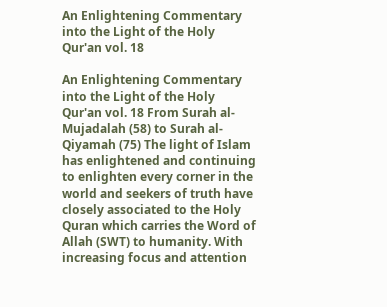An Enlightening Commentary into the Light of the Holy Qur'an vol. 18

An Enlightening Commentary into the Light of the Holy Qur'an vol. 18 From Surah al-Mujadalah (58) to Surah al-Qiyamah (75) The light of Islam has enlightened and continuing to enlighten every corner in the world and seekers of truth have closely associated to the Holy Quran which carries the Word of Allah (SWT) to humanity. With increasing focus and attention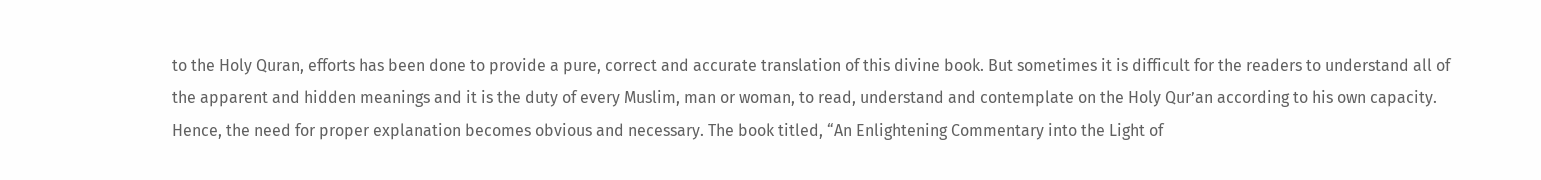to the Holy Quran, efforts has been done to provide a pure, correct and accurate translation of this divine book. But sometimes it is difficult for the readers to understand all of the apparent and hidden meanings and it is the duty of every Muslim, man or woman, to read, understand and contemplate on the Holy Qur’an according to his own capacity. Hence, the need for proper explanation becomes obvious and necessary. The book titled, “An Enlightening Commentary into the Light of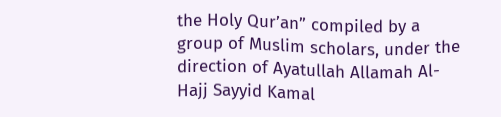the Holy Qur’an” compiled by a group of Muslim scholars, under the direction of Ayatullah Allamah Al-Hajj Sayyid Kamal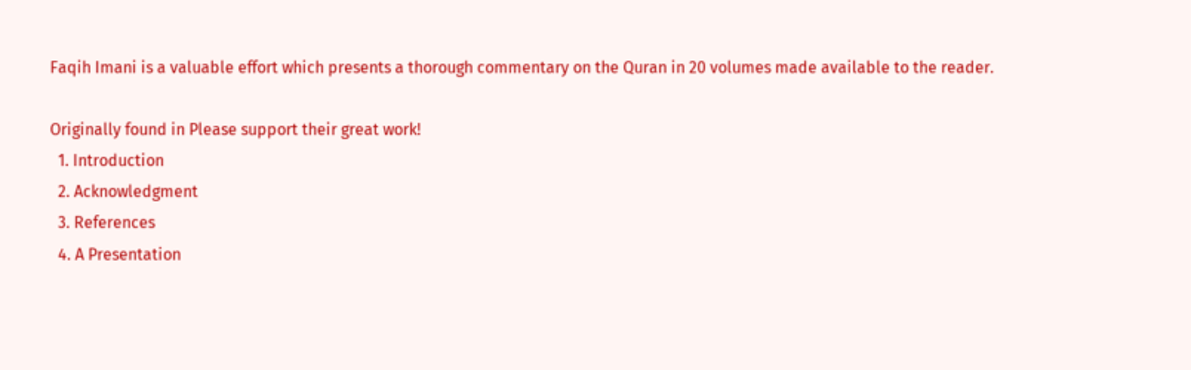Faqih Imani is a valuable effort which presents a thorough commentary on the Quran in 20 volumes made available to the reader.

Originally found in Please support their great work!
  1. Introduction
  2. Acknowledgment
  3. References
  4. A Presentation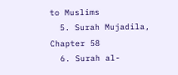to Muslims
  5. Surah Mujadila, Chapter 58
  6. Surah al-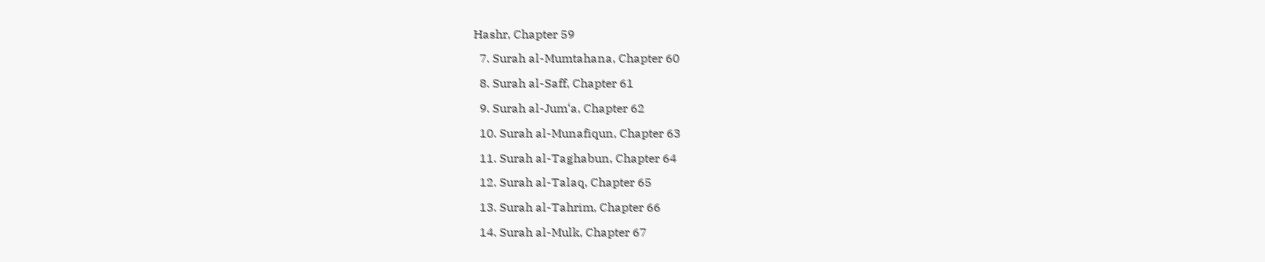Hashr, Chapter 59
  7. Surah al-Mumtahana, Chapter 60
  8. Surah al-Saff, Chapter 61
  9. Surah al-Jum‘a, Chapter 62
  10. Surah al-Munafiqun, Chapter 63
  11. Surah al-Taghabun, Chapter 64
  12. Surah al-Talaq, Chapter 65
  13. Surah al-Tahrim, Chapter 66
  14. Surah al-Mulk, Chapter 67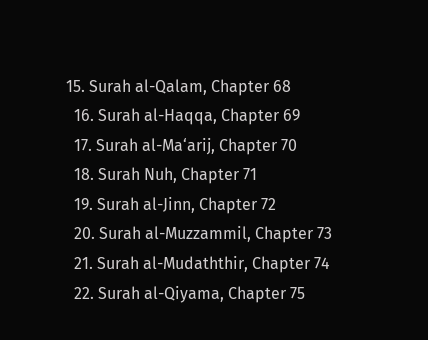15. Surah al-Qalam, Chapter 68
  16. Surah al-Haqqa, Chapter 69
  17. Surah al-Ma‘arij, Chapter 70
  18. Surah Nuh, Chapter 71
  19. Surah al-Jinn, Chapter 72
  20. Surah al-Muzzammil, Chapter 73
  21. Surah al-Mudaththir, Chapter 74
  22. Surah al-Qiyama, Chapter 75